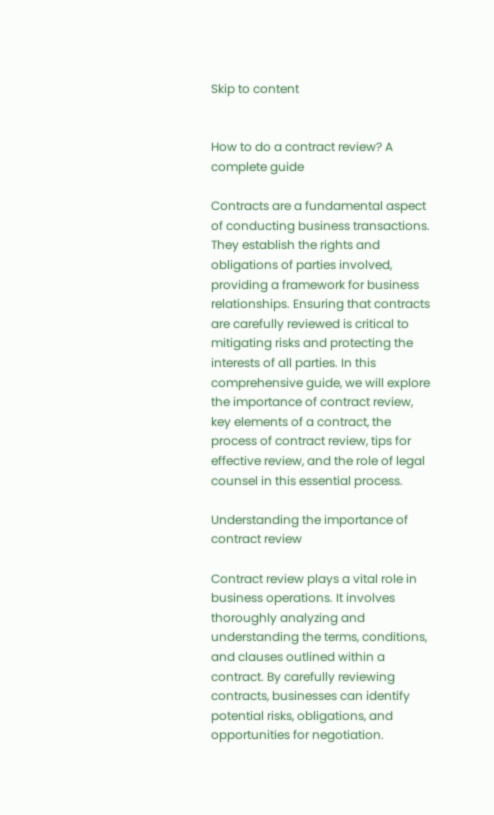Skip to content


How to do a contract review? A complete guide

Contracts are a fundamental aspect of conducting business transactions. They establish the rights and obligations of parties involved, providing a framework for business relationships. Ensuring that contracts are carefully reviewed is critical to mitigating risks and protecting the interests of all parties. In this comprehensive guide, we will explore the importance of contract review, key elements of a contract, the process of contract review, tips for effective review, and the role of legal counsel in this essential process.

Understanding the importance of contract review

Contract review plays a vital role in business operations. It involves thoroughly analyzing and understanding the terms, conditions, and clauses outlined within a contract. By carefully reviewing contracts, businesses can identify potential risks, obligations, and opportunities for negotiation.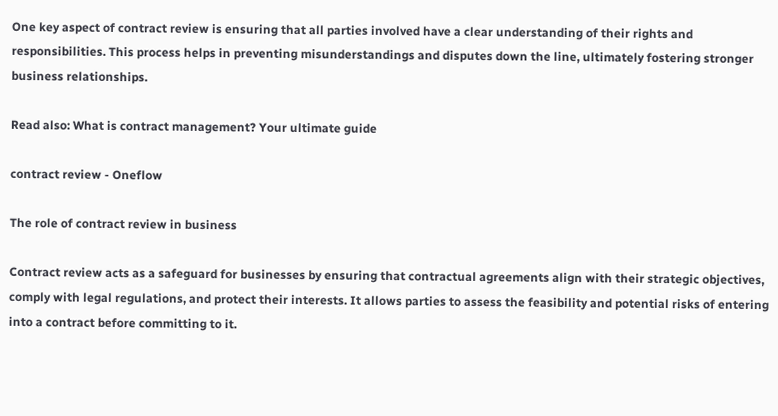One key aspect of contract review is ensuring that all parties involved have a clear understanding of their rights and responsibilities. This process helps in preventing misunderstandings and disputes down the line, ultimately fostering stronger business relationships.

Read also: What is contract management? Your ultimate guide

contract review - Oneflow

The role of contract review in business

Contract review acts as a safeguard for businesses by ensuring that contractual agreements align with their strategic objectives, comply with legal regulations, and protect their interests. It allows parties to assess the feasibility and potential risks of entering into a contract before committing to it.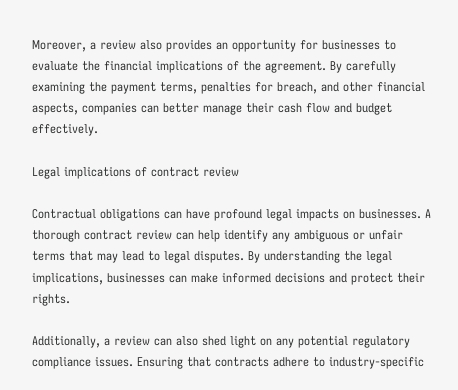Moreover, a review also provides an opportunity for businesses to evaluate the financial implications of the agreement. By carefully examining the payment terms, penalties for breach, and other financial aspects, companies can better manage their cash flow and budget effectively.

Legal implications of contract review

Contractual obligations can have profound legal impacts on businesses. A thorough contract review can help identify any ambiguous or unfair terms that may lead to legal disputes. By understanding the legal implications, businesses can make informed decisions and protect their rights.

Additionally, a review can also shed light on any potential regulatory compliance issues. Ensuring that contracts adhere to industry-specific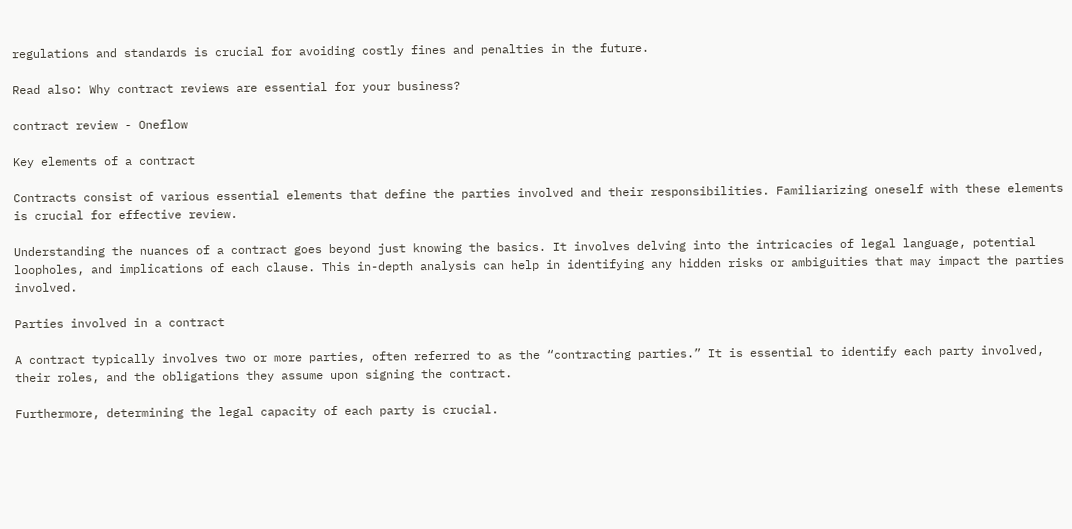regulations and standards is crucial for avoiding costly fines and penalties in the future.

Read also: Why contract reviews are essential for your business?

contract review - Oneflow

Key elements of a contract

Contracts consist of various essential elements that define the parties involved and their responsibilities. Familiarizing oneself with these elements is crucial for effective review.

Understanding the nuances of a contract goes beyond just knowing the basics. It involves delving into the intricacies of legal language, potential loopholes, and implications of each clause. This in-depth analysis can help in identifying any hidden risks or ambiguities that may impact the parties involved.

Parties involved in a contract

A contract typically involves two or more parties, often referred to as the “contracting parties.” It is essential to identify each party involved, their roles, and the obligations they assume upon signing the contract.

Furthermore, determining the legal capacity of each party is crucial.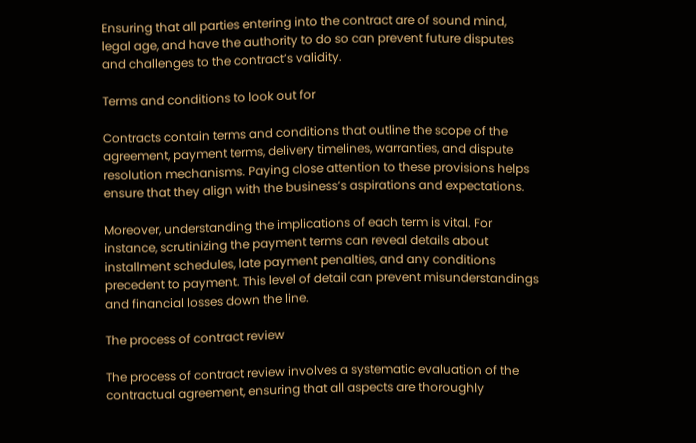Ensuring that all parties entering into the contract are of sound mind, legal age, and have the authority to do so can prevent future disputes and challenges to the contract’s validity.

Terms and conditions to look out for

Contracts contain terms and conditions that outline the scope of the agreement, payment terms, delivery timelines, warranties, and dispute resolution mechanisms. Paying close attention to these provisions helps ensure that they align with the business’s aspirations and expectations.

Moreover, understanding the implications of each term is vital. For instance, scrutinizing the payment terms can reveal details about installment schedules, late payment penalties, and any conditions precedent to payment. This level of detail can prevent misunderstandings and financial losses down the line.

The process of contract review

The process of contract review involves a systematic evaluation of the contractual agreement, ensuring that all aspects are thoroughly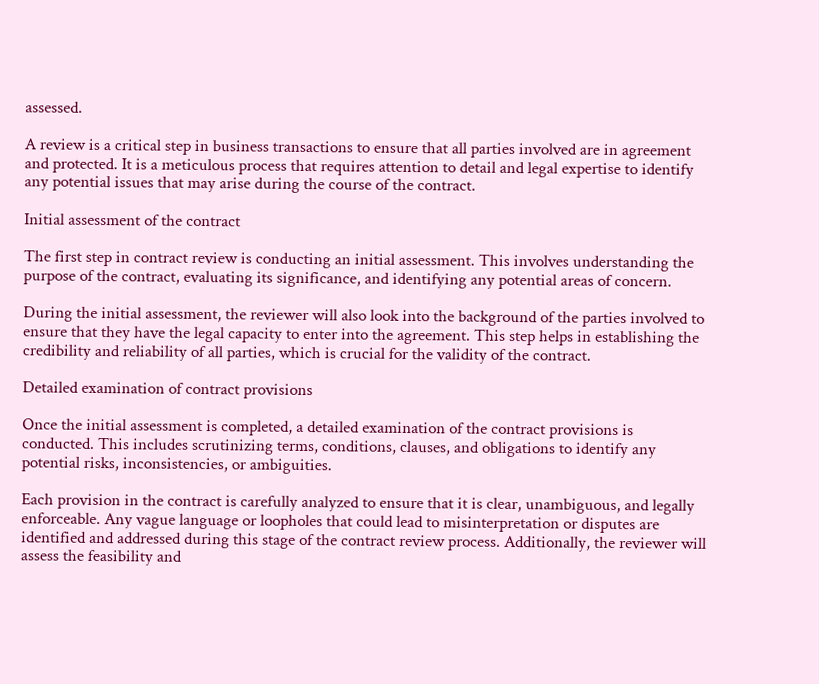assessed.

A review is a critical step in business transactions to ensure that all parties involved are in agreement and protected. It is a meticulous process that requires attention to detail and legal expertise to identify any potential issues that may arise during the course of the contract.

Initial assessment of the contract

The first step in contract review is conducting an initial assessment. This involves understanding the purpose of the contract, evaluating its significance, and identifying any potential areas of concern.

During the initial assessment, the reviewer will also look into the background of the parties involved to ensure that they have the legal capacity to enter into the agreement. This step helps in establishing the credibility and reliability of all parties, which is crucial for the validity of the contract.

Detailed examination of contract provisions

Once the initial assessment is completed, a detailed examination of the contract provisions is conducted. This includes scrutinizing terms, conditions, clauses, and obligations to identify any potential risks, inconsistencies, or ambiguities.

Each provision in the contract is carefully analyzed to ensure that it is clear, unambiguous, and legally enforceable. Any vague language or loopholes that could lead to misinterpretation or disputes are identified and addressed during this stage of the contract review process. Additionally, the reviewer will assess the feasibility and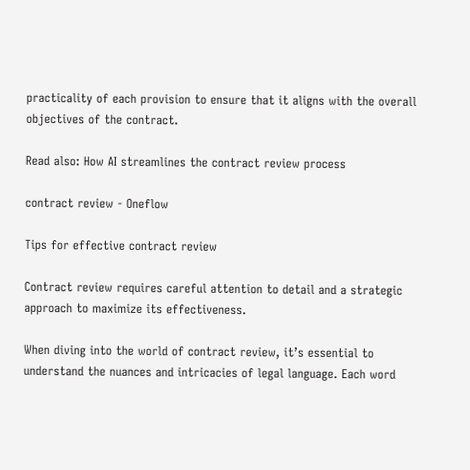practicality of each provision to ensure that it aligns with the overall objectives of the contract.

Read also: How AI streamlines the contract review process

contract review - Oneflow

Tips for effective contract review

Contract review requires careful attention to detail and a strategic approach to maximize its effectiveness.

When diving into the world of contract review, it’s essential to understand the nuances and intricacies of legal language. Each word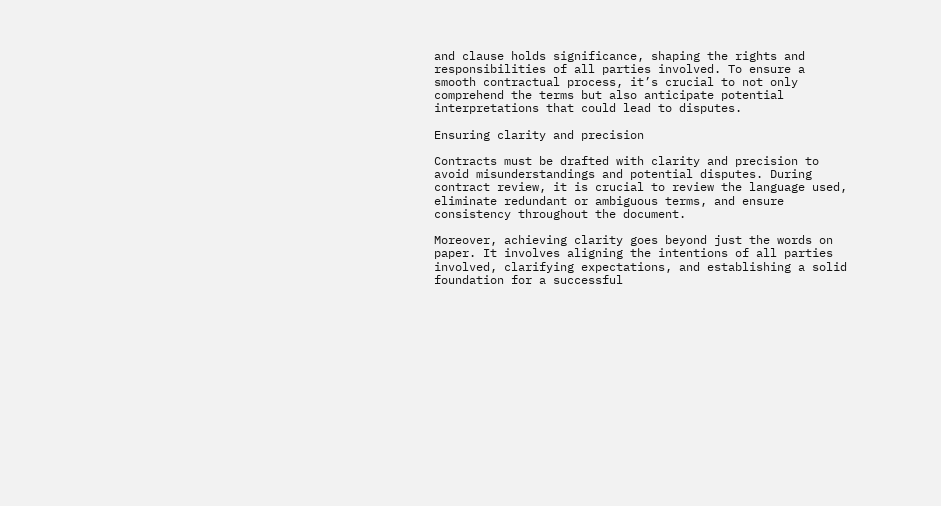and clause holds significance, shaping the rights and responsibilities of all parties involved. To ensure a smooth contractual process, it’s crucial to not only comprehend the terms but also anticipate potential interpretations that could lead to disputes.

Ensuring clarity and precision

Contracts must be drafted with clarity and precision to avoid misunderstandings and potential disputes. During contract review, it is crucial to review the language used, eliminate redundant or ambiguous terms, and ensure consistency throughout the document.

Moreover, achieving clarity goes beyond just the words on paper. It involves aligning the intentions of all parties involved, clarifying expectations, and establishing a solid foundation for a successful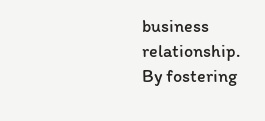business relationship. By fostering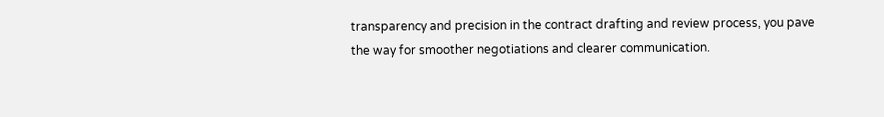transparency and precision in the contract drafting and review process, you pave the way for smoother negotiations and clearer communication.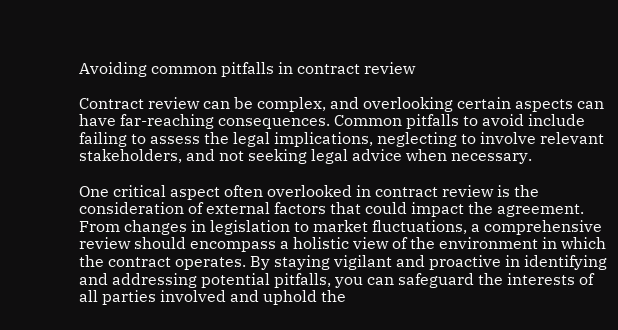Avoiding common pitfalls in contract review

Contract review can be complex, and overlooking certain aspects can have far-reaching consequences. Common pitfalls to avoid include failing to assess the legal implications, neglecting to involve relevant stakeholders, and not seeking legal advice when necessary.

One critical aspect often overlooked in contract review is the consideration of external factors that could impact the agreement. From changes in legislation to market fluctuations, a comprehensive review should encompass a holistic view of the environment in which the contract operates. By staying vigilant and proactive in identifying and addressing potential pitfalls, you can safeguard the interests of all parties involved and uphold the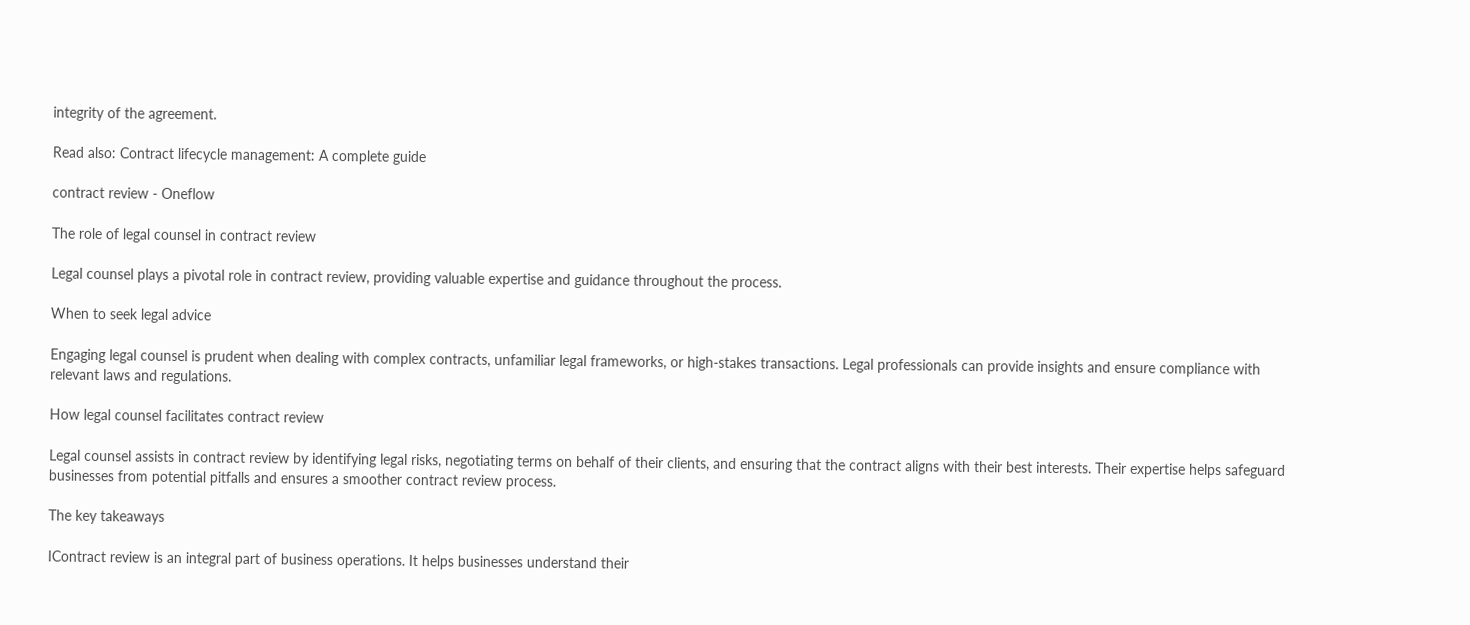integrity of the agreement.

Read also: Contract lifecycle management: A complete guide

contract review - Oneflow

The role of legal counsel in contract review

Legal counsel plays a pivotal role in contract review, providing valuable expertise and guidance throughout the process.

When to seek legal advice

Engaging legal counsel is prudent when dealing with complex contracts, unfamiliar legal frameworks, or high-stakes transactions. Legal professionals can provide insights and ensure compliance with relevant laws and regulations.

How legal counsel facilitates contract review

Legal counsel assists in contract review by identifying legal risks, negotiating terms on behalf of their clients, and ensuring that the contract aligns with their best interests. Their expertise helps safeguard businesses from potential pitfalls and ensures a smoother contract review process.

The key takeaways

IContract review is an integral part of business operations. It helps businesses understand their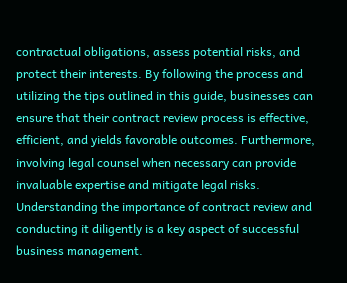contractual obligations, assess potential risks, and protect their interests. By following the process and utilizing the tips outlined in this guide, businesses can ensure that their contract review process is effective, efficient, and yields favorable outcomes. Furthermore, involving legal counsel when necessary can provide invaluable expertise and mitigate legal risks. Understanding the importance of contract review and conducting it diligently is a key aspect of successful business management.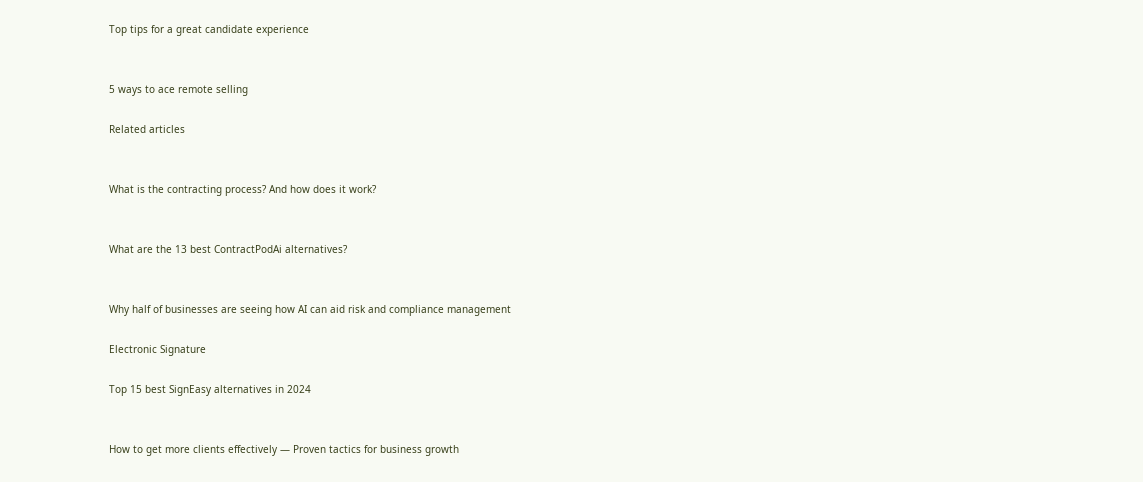Top tips for a great candidate experience


5 ways to ace remote selling

Related articles


What is the contracting process? And how does it work?


What are the 13 best ContractPodAi alternatives?


Why half of businesses are seeing how AI can aid risk and compliance management

Electronic Signature

Top 15 best SignEasy alternatives in 2024


How to get more clients effectively — Proven tactics for business growth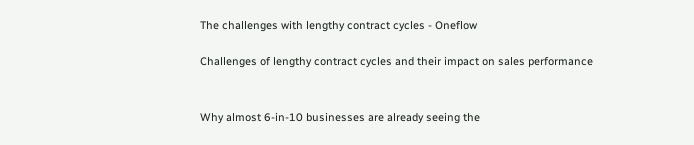The challenges with lengthy contract cycles - Oneflow

Challenges of lengthy contract cycles and their impact on sales performance


Why almost 6-in-10 businesses are already seeing the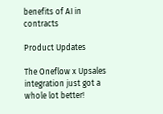benefits of AI in contracts

Product Updates

The Oneflow x Upsales integration just got a whole lot better!